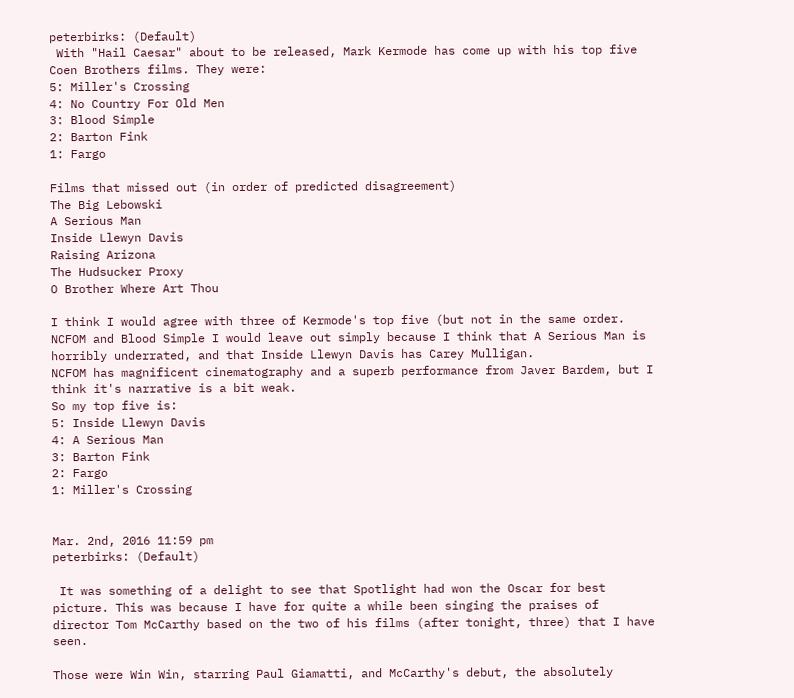peterbirks: (Default)
 With "Hail Caesar" about to be released, Mark Kermode has come up with his top five Coen Brothers films. They were:
5: Miller's Crossing
4: No Country For Old Men
3: Blood Simple
2: Barton Fink
1: Fargo

Films that missed out (in order of predicted disagreement)
The Big Lebowski
A Serious Man
Inside Llewyn Davis
Raising Arizona
The Hudsucker Proxy
O Brother Where Art Thou

I think I would agree with three of Kermode's top five (but not in the same order. NCFOM and Blood Simple I would leave out simply because I think that A Serious Man is horribly underrated, and that Inside Llewyn Davis has Carey Mulligan.
NCFOM has magnificent cinematography and a superb performance from Javer Bardem, but I think it's narrative is a bit weak.
So my top five is:
5: Inside Llewyn Davis
4: A Serious Man
3: Barton Fink
2: Fargo
1: Miller's Crossing


Mar. 2nd, 2016 11:59 pm
peterbirks: (Default)

 It was something of a delight to see that Spotlight had won the Oscar for best picture. This was because I have for quite a while been singing the praises of director Tom McCarthy based on the two of his films (after tonight, three) that I have seen.

Those were Win Win, starring Paul Giamatti, and McCarthy's debut, the absolutely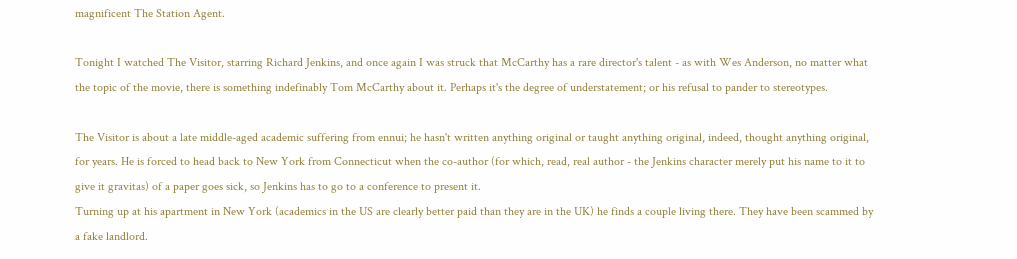magnificent The Station Agent.

Tonight I watched The Visitor, starring Richard Jenkins, and once again I was struck that McCarthy has a rare director's talent - as with Wes Anderson, no matter what the topic of the movie, there is something indefinably Tom McCarthy about it. Perhaps it's the degree of understatement; or his refusal to pander to stereotypes.

The Visitor is about a late middle-aged academic suffering from ennui; he hasn't written anything original or taught anything original, indeed, thought anything original, for years. He is forced to head back to New York from Connecticut when the co-author (for which, read, real author - the Jenkins character merely put his name to it to give it gravitas) of a paper goes sick, so Jenkins has to go to a conference to present it.
Turning up at his apartment in New York (academics in the US are clearly better paid than they are in the UK) he finds a couple living there. They have been scammed by a fake landlord.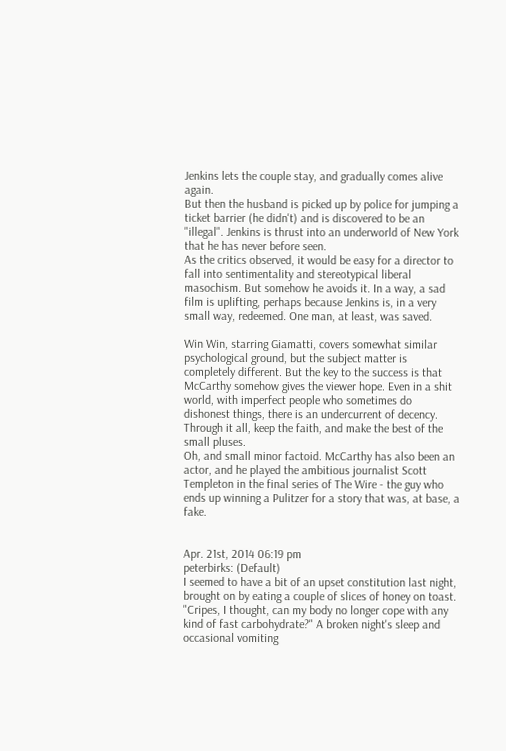Jenkins lets the couple stay, and gradually comes alive again.
But then the husband is picked up by police for jumping a ticket barrier (he didn't) and is discovered to be an "illegal". Jenkins is thrust into an underworld of New York that he has never before seen.
As the critics observed, it would be easy for a director to fall into sentimentality and stereotypical liberal masochism. But somehow he avoids it. In a way, a sad film is uplifting, perhaps because Jenkins is, in a very small way, redeemed. One man, at least, was saved.

Win Win, starring Giamatti, covers somewhat similar psychological ground, but the subject matter is completely different. But the key to the success is that McCarthy somehow gives the viewer hope. Even in a shit world, with imperfect people who sometimes do dishonest things, there is an undercurrent of decency. Through it all, keep the faith, and make the best of the small pluses.
Oh, and small minor factoid. McCarthy has also been an actor, and he played the ambitious journalist Scott Templeton in the final series of The Wire - the guy who ends up winning a Pulitzer for a story that was, at base, a fake.


Apr. 21st, 2014 06:19 pm
peterbirks: (Default)
I seemed to have a bit of an upset constitution last night, brought on by eating a couple of slices of honey on toast. "Cripes, I thought, can my body no longer cope with any kind of fast carbohydrate?" A broken night's sleep and occasional vomiting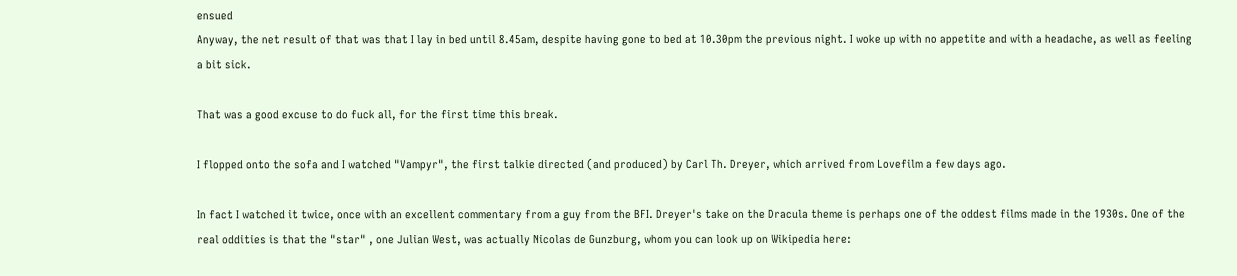ensued
Anyway, the net result of that was that I lay in bed until 8.45am, despite having gone to bed at 10.30pm the previous night. I woke up with no appetite and with a headache, as well as feeling a bit sick.

That was a good excuse to do fuck all, for the first time this break.

I flopped onto the sofa and I watched "Vampyr", the first talkie directed (and produced) by Carl Th. Dreyer, which arrived from Lovefilm a few days ago.

In fact I watched it twice, once with an excellent commentary from a guy from the BFI. Dreyer's take on the Dracula theme is perhaps one of the oddest films made in the 1930s. One of the real oddities is that the "star" , one Julian West, was actually Nicolas de Gunzburg, whom you can look up on Wikipedia here: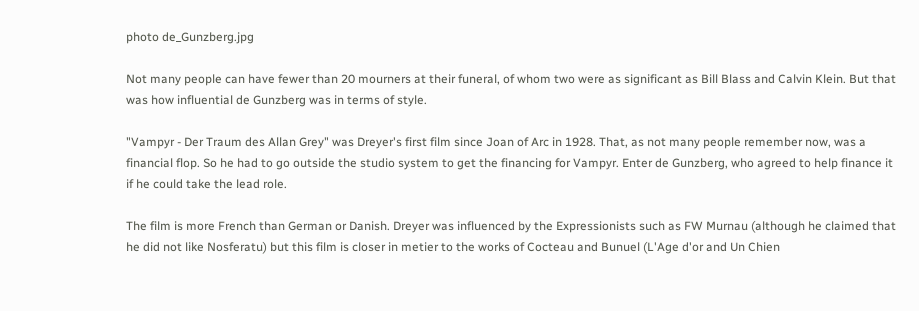photo de_Gunzberg.jpg

Not many people can have fewer than 20 mourners at their funeral, of whom two were as significant as Bill Blass and Calvin Klein. But that was how influential de Gunzberg was in terms of style.

"Vampyr - Der Traum des Allan Grey" was Dreyer's first film since Joan of Arc in 1928. That, as not many people remember now, was a financial flop. So he had to go outside the studio system to get the financing for Vampyr. Enter de Gunzberg, who agreed to help finance it if he could take the lead role.

The film is more French than German or Danish. Dreyer was influenced by the Expressionists such as FW Murnau (although he claimed that he did not like Nosferatu) but this film is closer in metier to the works of Cocteau and Bunuel (L'Age d'or and Un Chien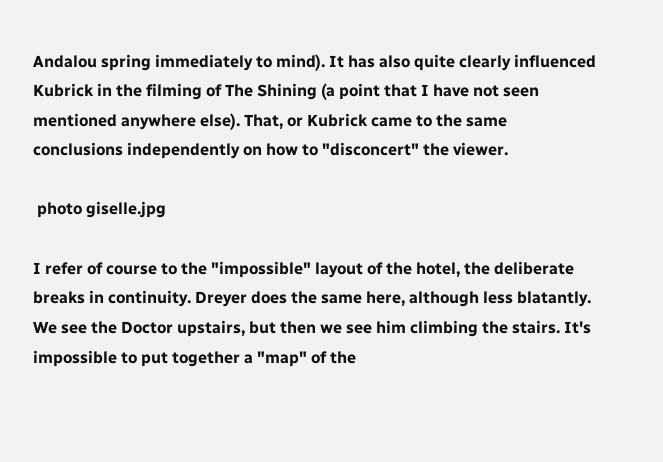Andalou spring immediately to mind). It has also quite clearly influenced Kubrick in the filming of The Shining (a point that I have not seen mentioned anywhere else). That, or Kubrick came to the same conclusions independently on how to "disconcert" the viewer.

 photo giselle.jpg

I refer of course to the "impossible" layout of the hotel, the deliberate breaks in continuity. Dreyer does the same here, although less blatantly. We see the Doctor upstairs, but then we see him climbing the stairs. It's impossible to put together a "map" of the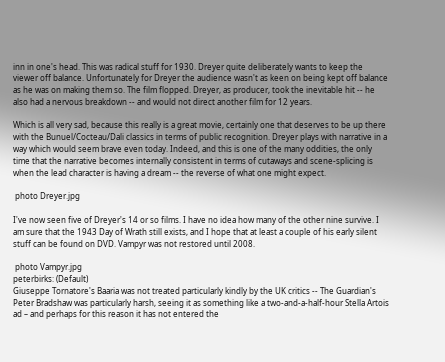inn in one's head. This was radical stuff for 1930. Dreyer quite deliberately wants to keep the viewer off balance. Unfortunately for Dreyer the audience wasn't as keen on being kept off balance as he was on making them so. The film flopped. Dreyer, as producer, took the inevitable hit -- he also had a nervous breakdown -- and would not direct another film for 12 years.

Which is all very sad, because this really is a great movie, certainly one that deserves to be up there with the Bunuel/Cocteau/Dali classics in terms of public recognition. Dreyer plays with narrative in a way which would seem brave even today. Indeed, and this is one of the many oddities, the only time that the narrative becomes internally consistent in terms of cutaways and scene-splicing is when the lead character is having a dream -- the reverse of what one might expect.

 photo Dreyer.jpg

I've now seen five of Dreyer's 14 or so films. I have no idea how many of the other nine survive. I am sure that the 1943 Day of Wrath still exists, and I hope that at least a couple of his early silent stuff can be found on DVD. Vampyr was not restored until 2008.

 photo Vampyr.jpg
peterbirks: (Default)
Giuseppe Tornatore's Baaria was not treated particularly kindly by the UK critics -- The Guardian's Peter Bradshaw was particularly harsh, seeing it as something like a two-and-a-half-hour Stella Artois ad – and perhaps for this reason it has not entered the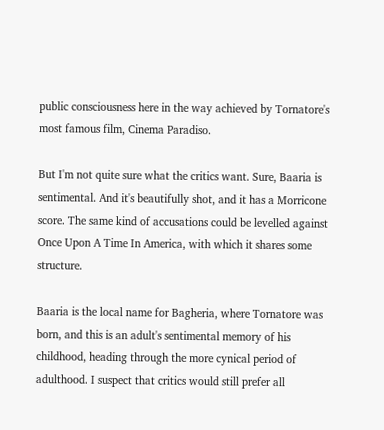public consciousness here in the way achieved by Tornatore's most famous film, Cinema Paradiso.

But I'm not quite sure what the critics want. Sure, Baaria is sentimental. And it's beautifully shot, and it has a Morricone score. The same kind of accusations could be levelled against Once Upon A Time In America, with which it shares some structure.

Baaria is the local name for Bagheria, where Tornatore was born, and this is an adult's sentimental memory of his childhood, heading through the more cynical period of adulthood. I suspect that critics would still prefer all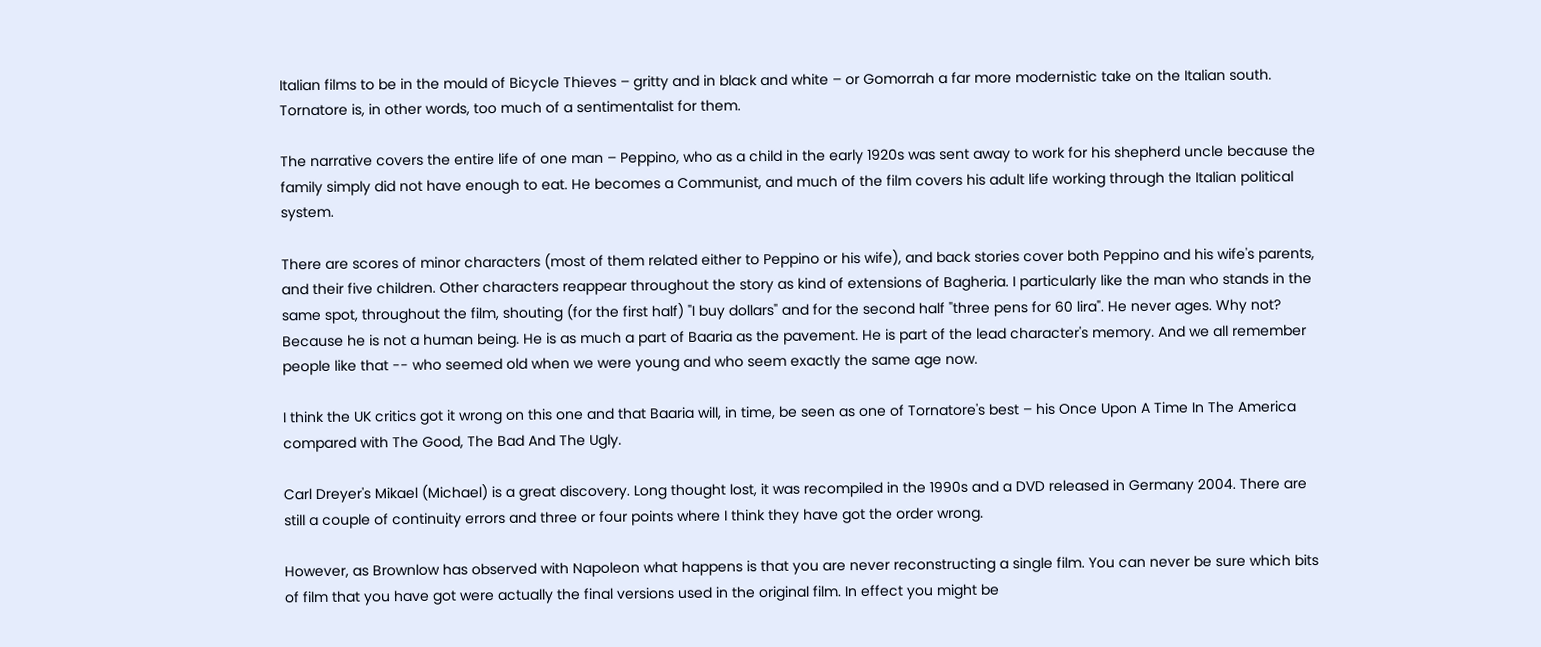Italian films to be in the mould of Bicycle Thieves – gritty and in black and white – or Gomorrah a far more modernistic take on the Italian south. Tornatore is, in other words, too much of a sentimentalist for them.

The narrative covers the entire life of one man – Peppino, who as a child in the early 1920s was sent away to work for his shepherd uncle because the family simply did not have enough to eat. He becomes a Communist, and much of the film covers his adult life working through the Italian political system.

There are scores of minor characters (most of them related either to Peppino or his wife), and back stories cover both Peppino and his wife's parents, and their five children. Other characters reappear throughout the story as kind of extensions of Bagheria. I particularly like the man who stands in the same spot, throughout the film, shouting (for the first half) "I buy dollars" and for the second half "three pens for 60 lira". He never ages. Why not? Because he is not a human being. He is as much a part of Baaria as the pavement. He is part of the lead character's memory. And we all remember people like that -- who seemed old when we were young and who seem exactly the same age now.

I think the UK critics got it wrong on this one and that Baaria will, in time, be seen as one of Tornatore's best – his Once Upon A Time In The America compared with The Good, The Bad And The Ugly.

Carl Dreyer's Mikael (Michael) is a great discovery. Long thought lost, it was recompiled in the 1990s and a DVD released in Germany 2004. There are still a couple of continuity errors and three or four points where I think they have got the order wrong.

However, as Brownlow has observed with Napoleon what happens is that you are never reconstructing a single film. You can never be sure which bits of film that you have got were actually the final versions used in the original film. In effect you might be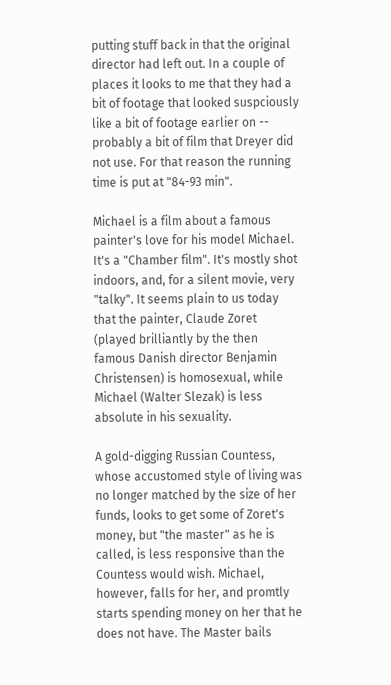putting stuff back in that the original director had left out. In a couple of places it looks to me that they had a bit of footage that looked suspciously like a bit of footage earlier on -- probably a bit of film that Dreyer did not use. For that reason the running time is put at "84-93 min".

Michael is a film about a famous painter's love for his model Michael. It's a "Chamber film". It's mostly shot indoors, and, for a silent movie, very "talky". It seems plain to us today that the painter, Claude Zoret (played brilliantly by the then famous Danish director Benjamin Christensen) is homosexual, while Michael (Walter Slezak) is less absolute in his sexuality.

A gold-digging Russian Countess, whose accustomed style of living was no longer matched by the size of her funds, looks to get some of Zoret's money, but "the master" as he is called, is less responsive than the Countess would wish. Michael, however, falls for her, and promtly starts spending money on her that he does not have. The Master bails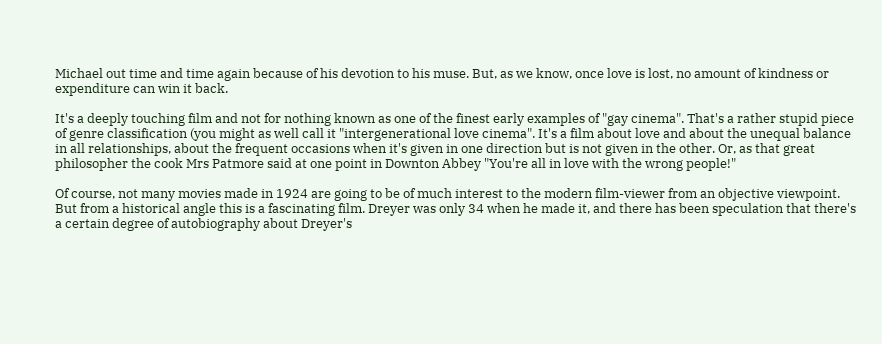Michael out time and time again because of his devotion to his muse. But, as we know, once love is lost, no amount of kindness or expenditure can win it back.

It's a deeply touching film and not for nothing known as one of the finest early examples of "gay cinema". That's a rather stupid piece of genre classification (you might as well call it "intergenerational love cinema". It's a film about love and about the unequal balance in all relationships, about the frequent occasions when it's given in one direction but is not given in the other. Or, as that great philosopher the cook Mrs Patmore said at one point in Downton Abbey "You're all in love with the wrong people!"

Of course, not many movies made in 1924 are going to be of much interest to the modern film-viewer from an objective viewpoint. But from a historical angle this is a fascinating film. Dreyer was only 34 when he made it, and there has been speculation that there's a certain degree of autobiography about Dreyer's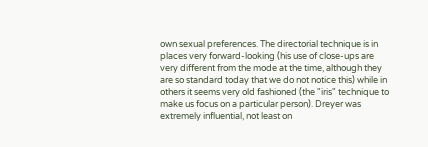own sexual preferences. The directorial technique is in places very forward-looking (his use of close-ups are very different from the mode at the time, although they are so standard today that we do not notice this) while in others it seems very old fashioned (the "iris" technique to make us focus on a particular person). Dreyer was extremely influential, not least on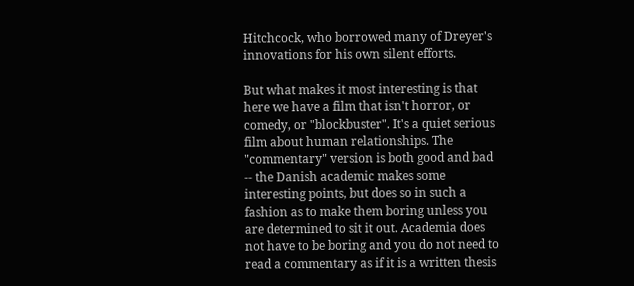Hitchcock, who borrowed many of Dreyer's innovations for his own silent efforts.

But what makes it most interesting is that here we have a film that isn't horror, or comedy, or "blockbuster". It's a quiet serious film about human relationships. The "commentary" version is both good and bad -- the Danish academic makes some interesting points, but does so in such a fashion as to make them boring unless you are determined to sit it out. Academia does not have to be boring and you do not need to read a commentary as if it is a written thesis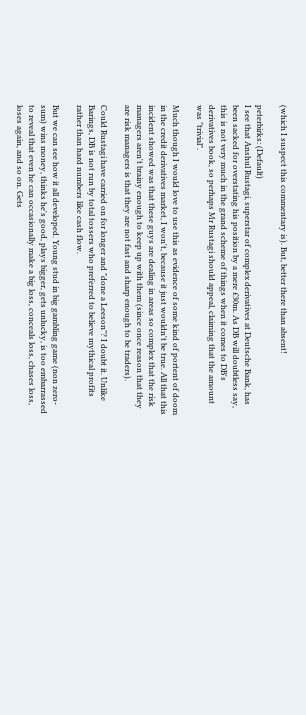(which I suspect this commentary is). But, better there than absent!

peterbirks: (Default)
I see that Anshul Rustagi, superstar of complex derivatives at Deutsche Bank, has been sacked for overstating his position by a mere £30m. As DB will doubtless say, this is not very much in the grand scheme of things when it comes to DB's derivatives book, so perhaps Mr Rustagi should appeal, claiming that the amount was "trivial".

Much though I would love to use this as evidence of some kind of portent of doom in the credit derivatives market, I won't, because it just wouldn't be true. All that this incident showed was that these guys are dealing in areas so complex that the risk managers aren't brainy enough to keep up with them (since once reason that they are risk managers is that they are not fast and sharp enough to be traders).

Could Rustagi have carried on for longer and "done a Leeson"? I doubt it. Unlike Barings, DB is not run by total tossers who preferred to believe mythical profits rather than hard numbers like cash flow.

But we can see how it all developed. Young stud in big gambling game (non zero-sum) wins money, thinks he's good, plays bigger, gets unlucky, is too embarrassed to reveal that even he can occasionally make a big loss, conceals loss, chases loss, loses again, and so on. Gets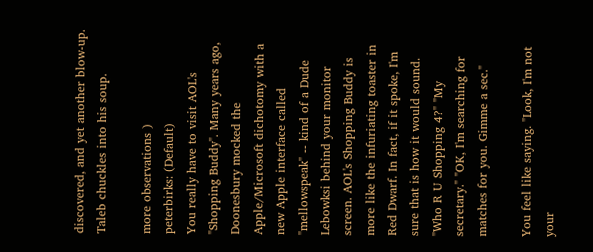discovered, and yet another blow-up. Taleb chuckles into his soup.

more observations )
peterbirks: (Default)
You really have to visit AOL's "Shopping Buddy". Many years ago, Doonesbury mocked the Apple/Microsoft dichotomy with a new Apple interface called "mellowspeak" -- kind of a Dude Lebowksi behind your monitor screen. AOL's Shopping Buddy is more like the infuriating toaster in Red Dwarf. In fact, if it spoke, I'm sure that is how it would sound. "Who R U Shopping 4?" "My secretary." "OK, I'm searching for matches for you. Gimme a sec."

You feel like saying. "Look, I'm not your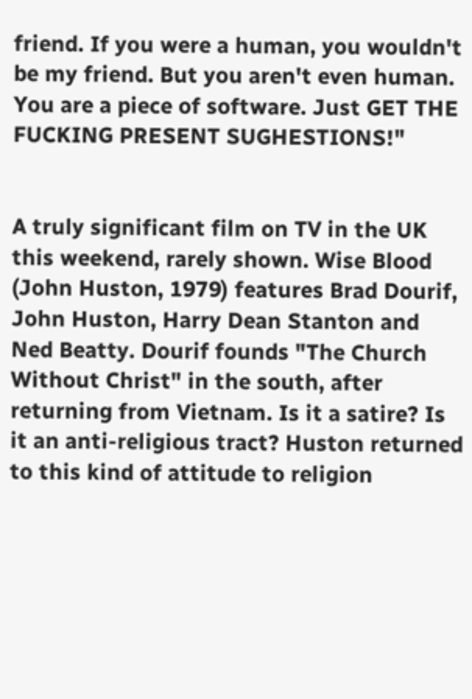friend. If you were a human, you wouldn't be my friend. But you aren't even human. You are a piece of software. Just GET THE FUCKING PRESENT SUGHESTIONS!"


A truly significant film on TV in the UK this weekend, rarely shown. Wise Blood (John Huston, 1979) features Brad Dourif, John Huston, Harry Dean Stanton and Ned Beatty. Dourif founds "The Church Without Christ" in the south, after returning from Vietnam. Is it a satire? Is it an anti-religious tract? Huston returned to this kind of attitude to religion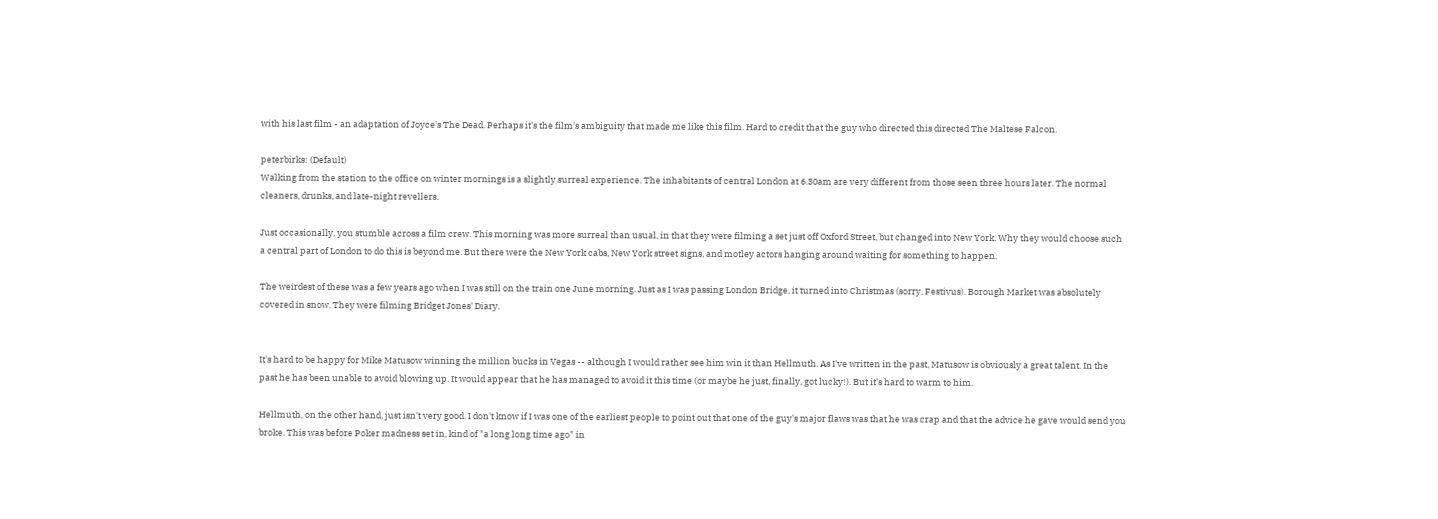with his last film - an adaptation of Joyce's The Dead. Perhaps it's the film's ambiguity that made me like this film. Hard to credit that the guy who directed this directed The Maltese Falcon.

peterbirks: (Default)
Walking from the station to the office on winter mornings is a slightly surreal experience. The inhabitants of central London at 6.30am are very different from those seen three hours later. The normal cleaners, drunks, and late-night revellers.

Just occasionally, you stumble across a film crew. This morning was more surreal than usual, in that they were filming a set just off Oxford Street, but changed into New York. Why they would choose such a central part of London to do this is beyond me. But there were the New York cabs, New York street signs, and motley actors hanging around waiting for something to happen.

The weirdest of these was a few years ago when I was still on the train one June morning. Just as I was passing London Bridge, it turned into Christmas (sorry, Festivus). Borough Market was absolutely covered in snow. They were filming Bridget Jones' Diary.


It's hard to be happy for Mike Matusow winning the million bucks in Vegas -- although I would rather see him win it than Hellmuth. As I've written in the past, Matusow is obviously a great talent. In the past he has been unable to avoid blowing up. It would appear that he has managed to avoid it this time (or maybe he just, finally, got lucky!). But it's hard to warm to him.

Hellmuth, on the other hand, just isn't very good. I don't know if I was one of the earliest people to point out that one of the guy's major flaws was that he was crap and that the advice he gave would send you broke. This was before Poker madness set in, kind of "a long long time ago" in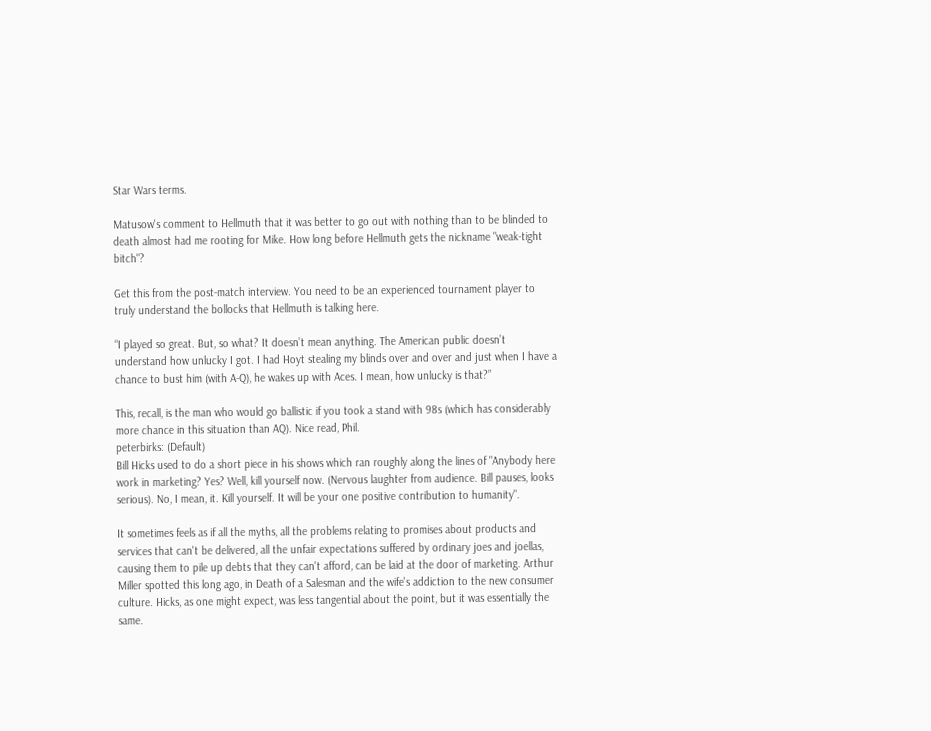Star Wars terms.

Matusow's comment to Hellmuth that it was better to go out with nothing than to be blinded to death almost had me rooting for Mike. How long before Hellmuth gets the nickname "weak-tight bitch"?

Get this from the post-match interview. You need to be an experienced tournament player to truly understand the bollocks that Hellmuth is talking here.

“I played so great. But, so what? It doesn’t mean anything. The American public doesn’t understand how unlucky I got. I had Hoyt stealing my blinds over and over and just when I have a chance to bust him (with A-Q), he wakes up with Aces. I mean, how unlucky is that?”

This, recall, is the man who would go ballistic if you took a stand with 98s (which has considerably more chance in this situation than AQ). Nice read, Phil.
peterbirks: (Default)
Bill Hicks used to do a short piece in his shows which ran roughly along the lines of "Anybody here work in marketing? Yes? Well, kill yourself now. (Nervous laughter from audience. Bill pauses, looks serious). No, I mean, it. Kill yourself. It will be your one positive contribution to humanity".

It sometimes feels as if all the myths, all the problems relating to promises about products and services that can't be delivered, all the unfair expectations suffered by ordinary joes and joellas, causing them to pile up debts that they can't afford, can be laid at the door of marketing. Arthur Miller spotted this long ago, in Death of a Salesman and the wife's addiction to the new consumer culture. Hicks, as one might expect, was less tangential about the point, but it was essentially the same.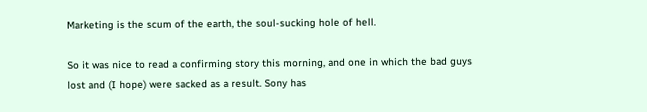Marketing is the scum of the earth, the soul-sucking hole of hell.

So it was nice to read a confirming story this morning, and one in which the bad guys lost and (I hope) were sacked as a result. Sony has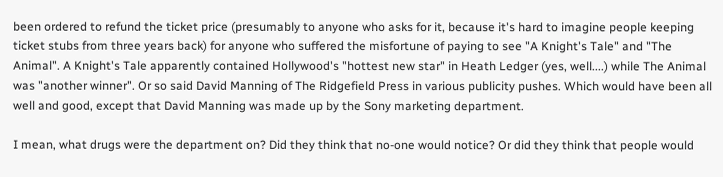been ordered to refund the ticket price (presumably to anyone who asks for it, because it's hard to imagine people keeping ticket stubs from three years back) for anyone who suffered the misfortune of paying to see "A Knight's Tale" and "The Animal". A Knight's Tale apparently contained Hollywood's "hottest new star" in Heath Ledger (yes, well....) while The Animal was "another winner". Or so said David Manning of The Ridgefield Press in various publicity pushes. Which would have been all well and good, except that David Manning was made up by the Sony marketing department.

I mean, what drugs were the department on? Did they think that no-one would notice? Or did they think that people would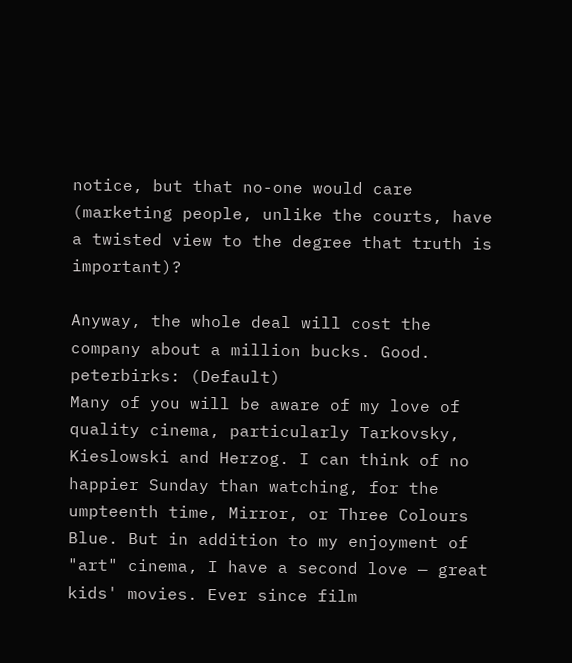notice, but that no-one would care (marketing people, unlike the courts, have a twisted view to the degree that truth is important)?

Anyway, the whole deal will cost the company about a million bucks. Good.
peterbirks: (Default)
Many of you will be aware of my love of quality cinema, particularly Tarkovsky, Kieslowski and Herzog. I can think of no happier Sunday than watching, for the umpteenth time, Mirror, or Three Colours Blue. But in addition to my enjoyment of "art" cinema, I have a second love — great kids' movies. Ever since film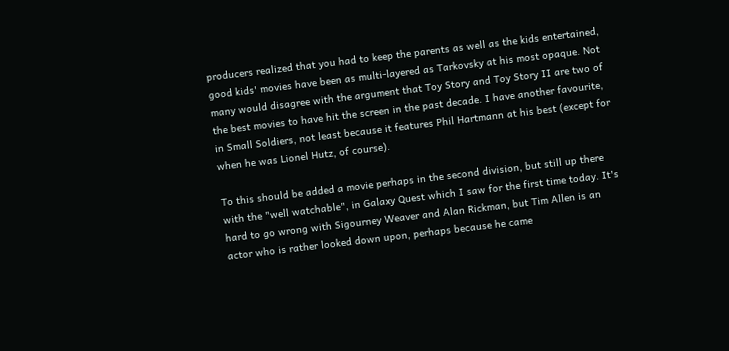producers realized that you had to keep the parents as well as the kids entertained, good kids' movies have been as multi-layered as Tarkovsky at his most opaque. Not many would disagree with the argument that Toy Story and Toy Story II are two of the best movies to have hit the screen in the past decade. I have another favourite, in Small Soldiers, not least because it features Phil Hartmann at his best (except for when he was Lionel Hutz, of course).

To this should be added a movie perhaps in the second division, but still up there with the "well watchable", in Galaxy Quest which I saw for the first time today. It's hard to go wrong with Sigourney Weaver and Alan Rickman, but Tim Allen is an actor who is rather looked down upon, perhaps because he came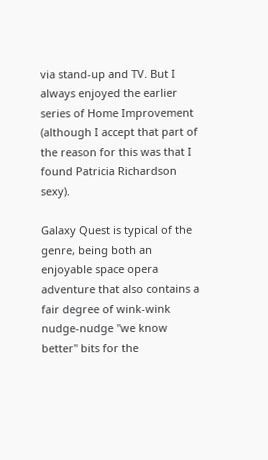via stand-up and TV. But I always enjoyed the earlier series of Home Improvement (although I accept that part of the reason for this was that I found Patricia Richardson sexy).

Galaxy Quest is typical of the genre, being both an enjoyable space opera adventure that also contains a fair degree of wink-wink nudge-nudge "we know better" bits for the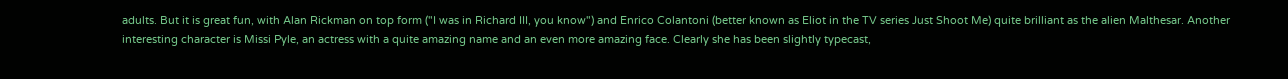adults. But it is great fun, with Alan Rickman on top form ("I was in Richard III, you know") and Enrico Colantoni (better known as Eliot in the TV series Just Shoot Me) quite brilliant as the alien Malthesar. Another interesting character is Missi Pyle, an actress with a quite amazing name and an even more amazing face. Clearly she has been slightly typecast,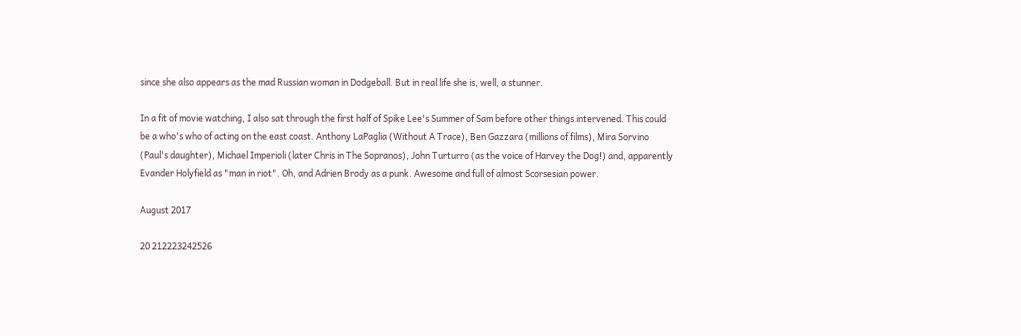since she also appears as the mad Russian woman in Dodgeball. But in real life she is, well, a stunner.

In a fit of movie watching, I also sat through the first half of Spike Lee's Summer of Sam before other things intervened. This could be a who's who of acting on the east coast. Anthony LaPaglia (Without A Trace), Ben Gazzara (millions of films), Mira Sorvino (Paul's daughter), Michael Imperioli (later Chris in The Sopranos), John Turturro (as the voice of Harvey the Dog!) and, apparently Evander Holyfield as "man in riot". Oh, and Adrien Brody as a punk. Awesome and full of almost Scorsesian power.

August 2017

20 212223242526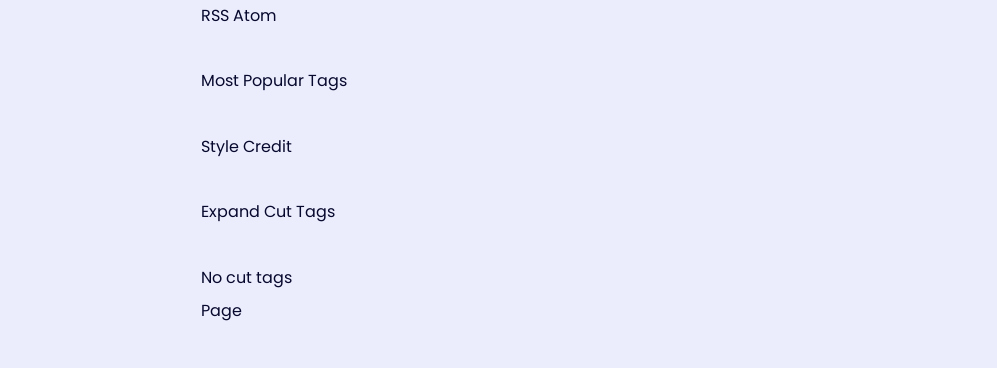RSS Atom

Most Popular Tags

Style Credit

Expand Cut Tags

No cut tags
Page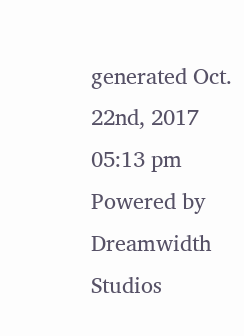generated Oct. 22nd, 2017 05:13 pm
Powered by Dreamwidth Studios